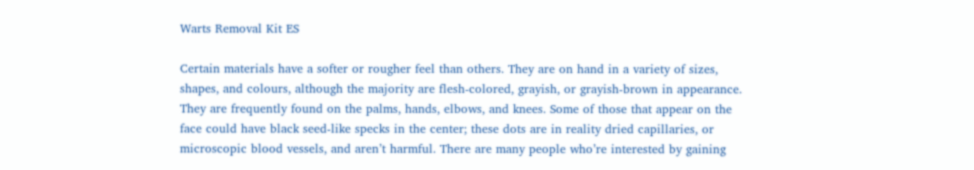Warts Removal Kit ES

Certain materials have a softer or rougher feel than others. They are on hand in a variety of sizes, shapes, and colours, although the majority are flesh-colored, grayish, or grayish-brown in appearance. They are frequently found on the palms, hands, elbows, and knees. Some of those that appear on the face could have black seed-like specks in the center; these dots are in reality dried capillaries, or microscopic blood vessels, and aren’t harmful. There are many people who’re interested by gaining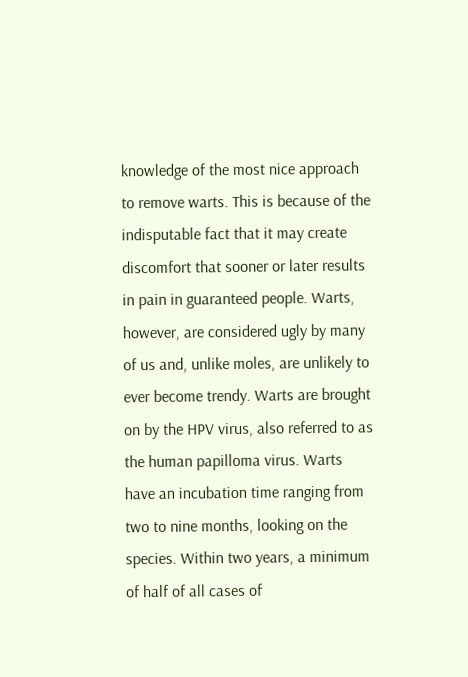knowledge of the most nice approach to remove warts. This is because of the indisputable fact that it may create discomfort that sooner or later results in pain in guaranteed people. Warts, however, are considered ugly by many of us and, unlike moles, are unlikely to ever become trendy. Warts are brought on by the HPV virus, also referred to as the human papilloma virus. Warts have an incubation time ranging from two to nine months, looking on the species. Within two years, a minimum of half of all cases of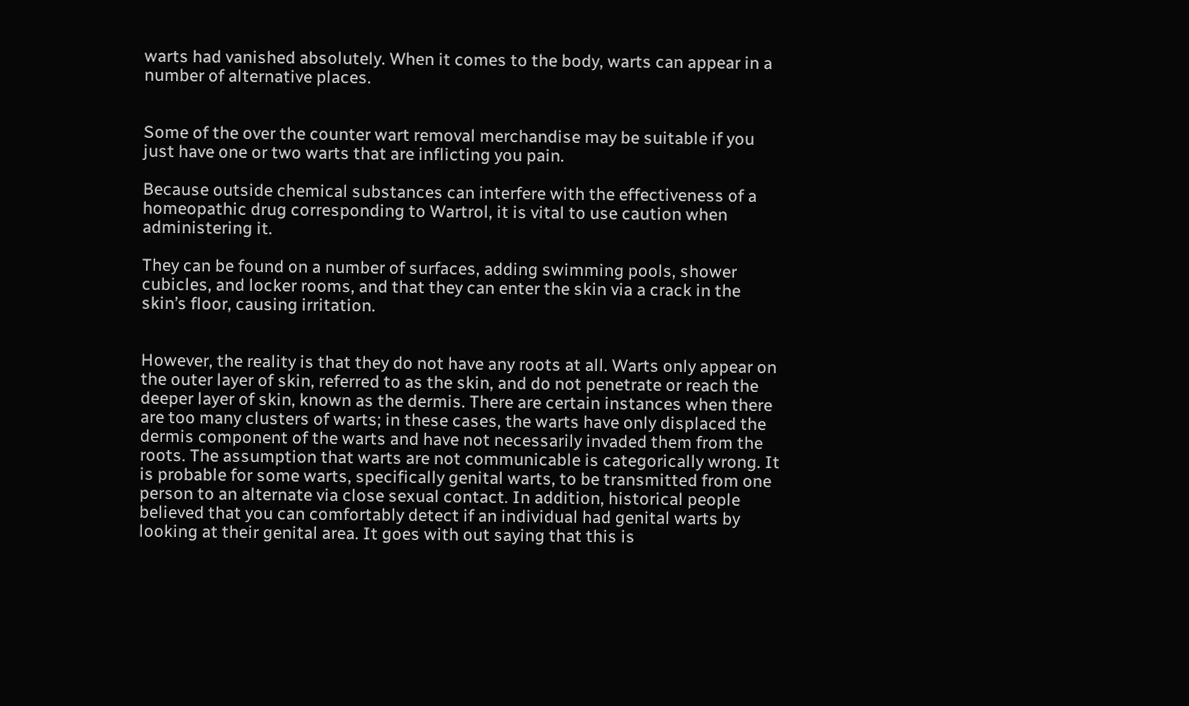warts had vanished absolutely. When it comes to the body, warts can appear in a number of alternative places.


Some of the over the counter wart removal merchandise may be suitable if you just have one or two warts that are inflicting you pain.

Because outside chemical substances can interfere with the effectiveness of a homeopathic drug corresponding to Wartrol, it is vital to use caution when administering it.

They can be found on a number of surfaces, adding swimming pools, shower cubicles, and locker rooms, and that they can enter the skin via a crack in the skin’s floor, causing irritation.


However, the reality is that they do not have any roots at all. Warts only appear on the outer layer of skin, referred to as the skin, and do not penetrate or reach the deeper layer of skin, known as the dermis. There are certain instances when there are too many clusters of warts; in these cases, the warts have only displaced the dermis component of the warts and have not necessarily invaded them from the roots. The assumption that warts are not communicable is categorically wrong. It is probable for some warts, specifically genital warts, to be transmitted from one person to an alternate via close sexual contact. In addition, historical people believed that you can comfortably detect if an individual had genital warts by looking at their genital area. It goes with out saying that this is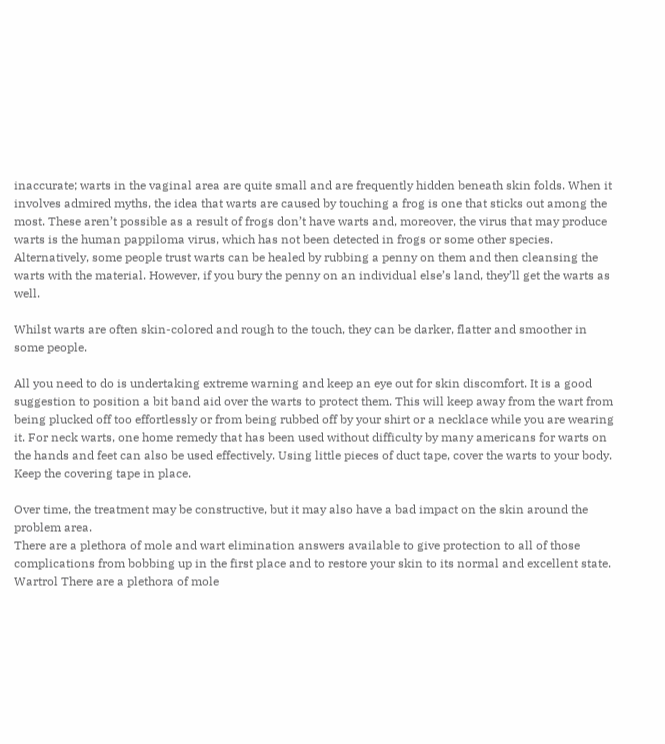inaccurate; warts in the vaginal area are quite small and are frequently hidden beneath skin folds. When it involves admired myths, the idea that warts are caused by touching a frog is one that sticks out among the most. These aren’t possible as a result of frogs don’t have warts and, moreover, the virus that may produce warts is the human pappiloma virus, which has not been detected in frogs or some other species. Alternatively, some people trust warts can be healed by rubbing a penny on them and then cleansing the warts with the material. However, if you bury the penny on an individual else’s land, they’ll get the warts as well.

Whilst warts are often skin-colored and rough to the touch, they can be darker, flatter and smoother in some people.

All you need to do is undertaking extreme warning and keep an eye out for skin discomfort. It is a good suggestion to position a bit band aid over the warts to protect them. This will keep away from the wart from being plucked off too effortlessly or from being rubbed off by your shirt or a necklace while you are wearing it. For neck warts, one home remedy that has been used without difficulty by many americans for warts on the hands and feet can also be used effectively. Using little pieces of duct tape, cover the warts to your body. Keep the covering tape in place.

Over time, the treatment may be constructive, but it may also have a bad impact on the skin around the problem area.
There are a plethora of mole and wart elimination answers available to give protection to all of those complications from bobbing up in the first place and to restore your skin to its normal and excellent state. Wartrol There are a plethora of mole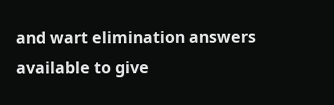and wart elimination answers available to give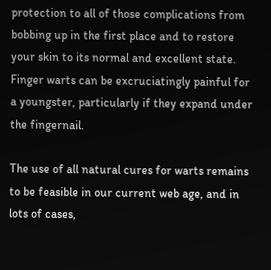protection to all of those complications from bobbing up in the first place and to restore your skin to its normal and excellent state.
Finger warts can be excruciatingly painful for a youngster, particularly if they expand under the fingernail.

The use of all natural cures for warts remains to be feasible in our current web age, and in lots of cases,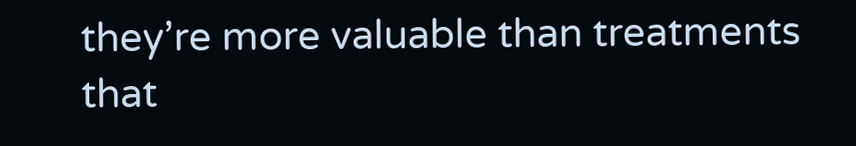they’re more valuable than treatments that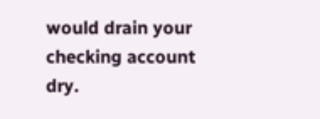would drain your checking account dry.